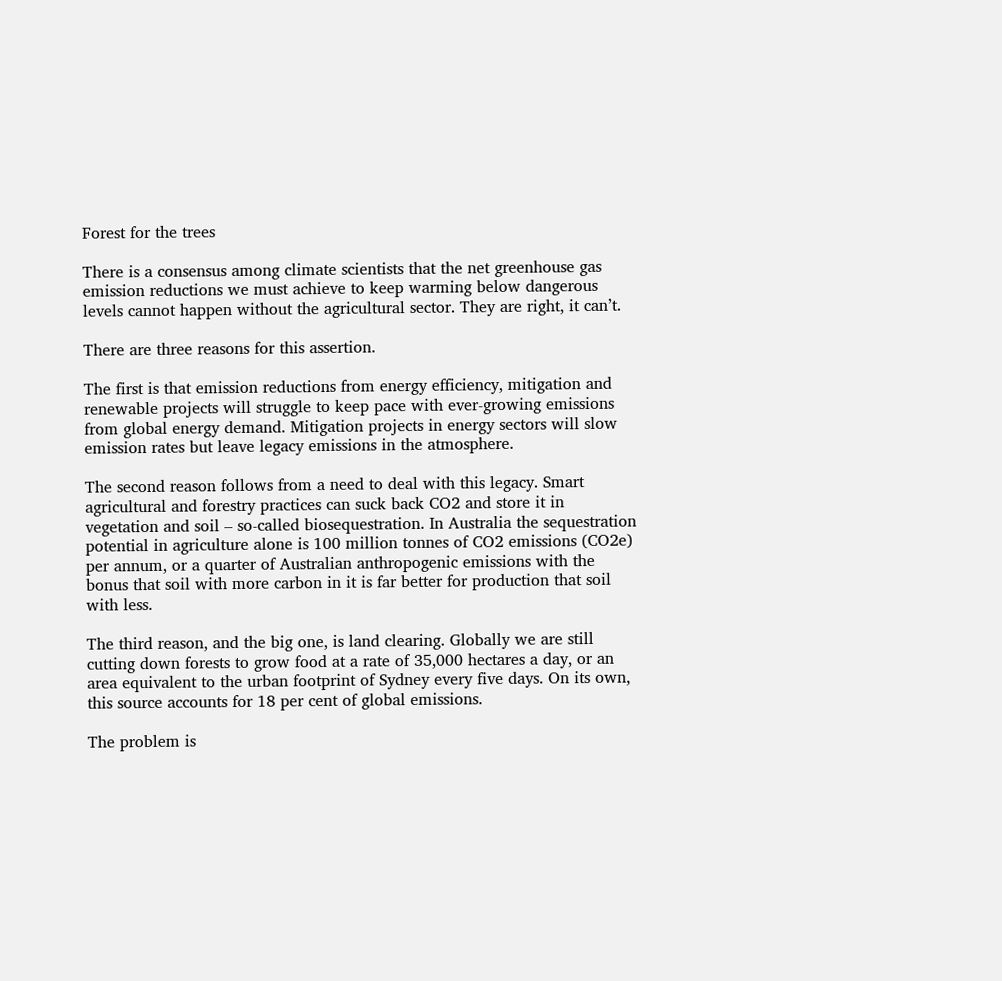Forest for the trees

There is a consensus among climate scientists that the net greenhouse gas emission reductions we must achieve to keep warming below dangerous levels cannot happen without the agricultural sector. They are right, it can’t.

There are three reasons for this assertion.

The first is that emission reductions from energy efficiency, mitigation and renewable projects will struggle to keep pace with ever-growing emissions from global energy demand. Mitigation projects in energy sectors will slow emission rates but leave legacy emissions in the atmosphere.

The second reason follows from a need to deal with this legacy. Smart agricultural and forestry practices can suck back CO2 and store it in vegetation and soil – so-called biosequestration. In Australia the sequestration potential in agriculture alone is 100 million tonnes of CO2 emissions (CO2e) per annum, or a quarter of Australian anthropogenic emissions with the bonus that soil with more carbon in it is far better for production that soil with less.

The third reason, and the big one, is land clearing. Globally we are still cutting down forests to grow food at a rate of 35,000 hectares a day, or an area equivalent to the urban footprint of Sydney every five days. On its own, this source accounts for 18 per cent of global emissions.

The problem is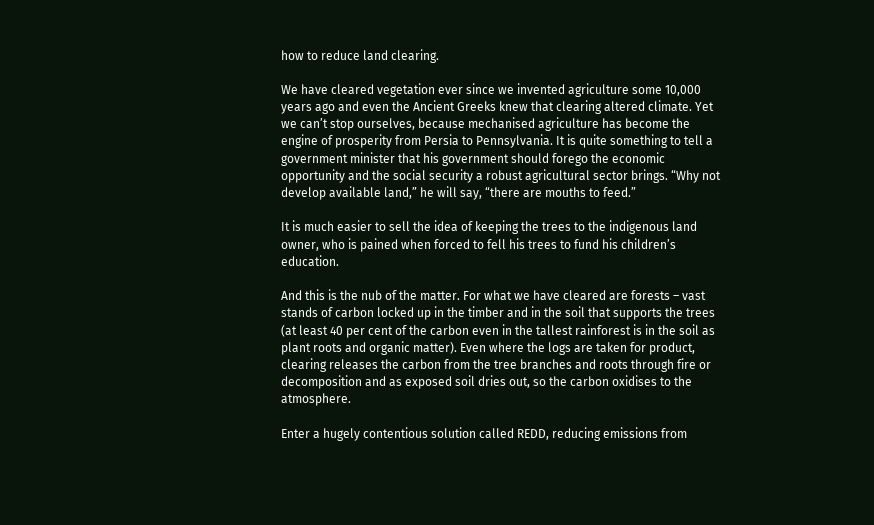how to reduce land clearing.

We have cleared vegetation ever since we invented agriculture some 10,000 years ago and even the Ancient Greeks knew that clearing altered climate. Yet we can’t stop ourselves, because mechanised agriculture has become the engine of prosperity from Persia to Pennsylvania. It is quite something to tell a government minister that his government should forego the economic opportunity and the social security a robust agricultural sector brings. “Why not develop available land,” he will say, “there are mouths to feed.”

It is much easier to sell the idea of keeping the trees to the indigenous land owner, who is pained when forced to fell his trees to fund his children’s education.

And this is the nub of the matter. For what we have cleared are forests – vast stands of carbon locked up in the timber and in the soil that supports the trees (at least 40 per cent of the carbon even in the tallest rainforest is in the soil as plant roots and organic matter). Even where the logs are taken for product, clearing releases the carbon from the tree branches and roots through fire or decomposition and as exposed soil dries out, so the carbon oxidises to the atmosphere.

Enter a hugely contentious solution called REDD, reducing emissions from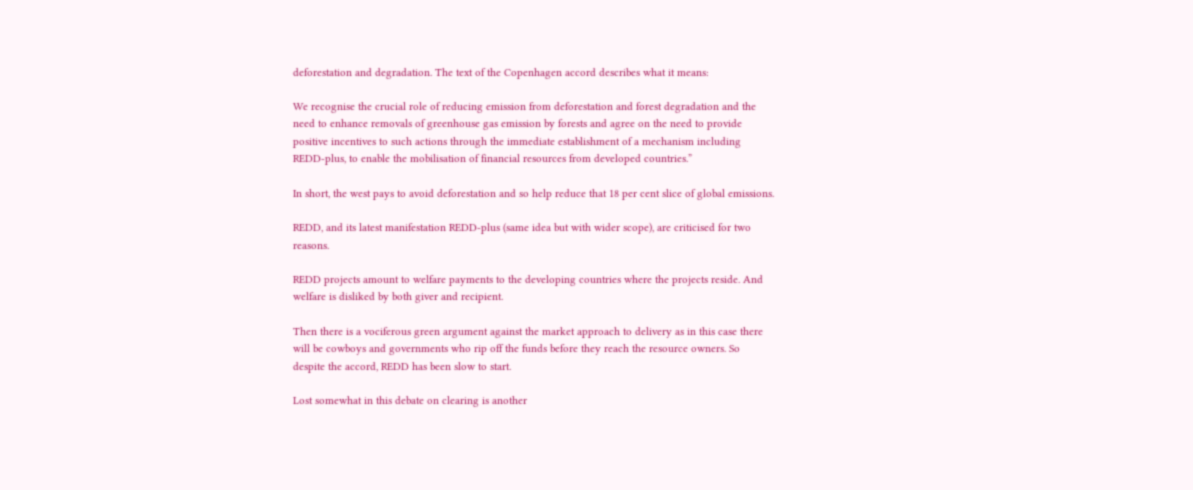deforestation and degradation. The text of the Copenhagen accord describes what it means:

We recognise the crucial role of reducing emission from deforestation and forest degradation and the need to enhance removals of greenhouse gas emission by forests and agree on the need to provide positive incentives to such actions through the immediate establishment of a mechanism including REDD-plus, to enable the mobilisation of financial resources from developed countries.”

In short, the west pays to avoid deforestation and so help reduce that 18 per cent slice of global emissions.

REDD, and its latest manifestation REDD-plus (same idea but with wider scope), are criticised for two reasons.

REDD projects amount to welfare payments to the developing countries where the projects reside. And welfare is disliked by both giver and recipient.

Then there is a vociferous green argument against the market approach to delivery as in this case there will be cowboys and governments who rip off the funds before they reach the resource owners. So despite the accord, REDD has been slow to start.

Lost somewhat in this debate on clearing is another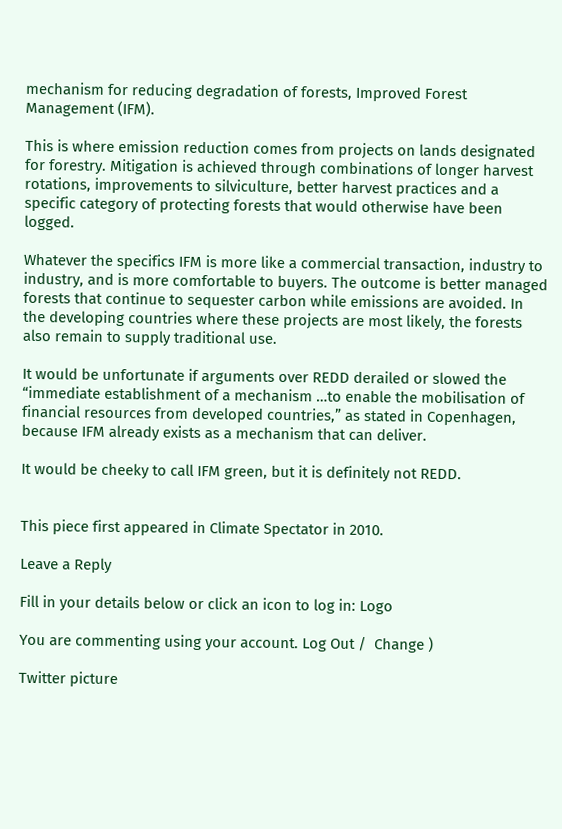mechanism for reducing degradation of forests, Improved Forest Management (IFM).

This is where emission reduction comes from projects on lands designated for forestry. Mitigation is achieved through combinations of longer harvest rotations, improvements to silviculture, better harvest practices and a specific category of protecting forests that would otherwise have been logged.

Whatever the specifics IFM is more like a commercial transaction, industry to industry, and is more comfortable to buyers. The outcome is better managed forests that continue to sequester carbon while emissions are avoided. In the developing countries where these projects are most likely, the forests also remain to supply traditional use.

It would be unfortunate if arguments over REDD derailed or slowed the “immediate establishment of a mechanism …to enable the mobilisation of financial resources from developed countries,” as stated in Copenhagen, because IFM already exists as a mechanism that can deliver.

It would be cheeky to call IFM green, but it is definitely not REDD.


This piece first appeared in Climate Spectator in 2010.

Leave a Reply

Fill in your details below or click an icon to log in: Logo

You are commenting using your account. Log Out /  Change )

Twitter picture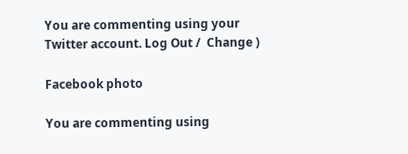You are commenting using your Twitter account. Log Out /  Change )

Facebook photo

You are commenting using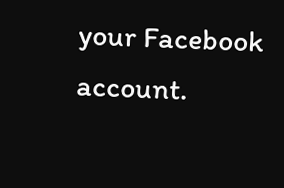your Facebook account.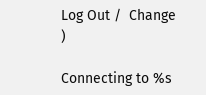Log Out /  Change )

Connecting to %s